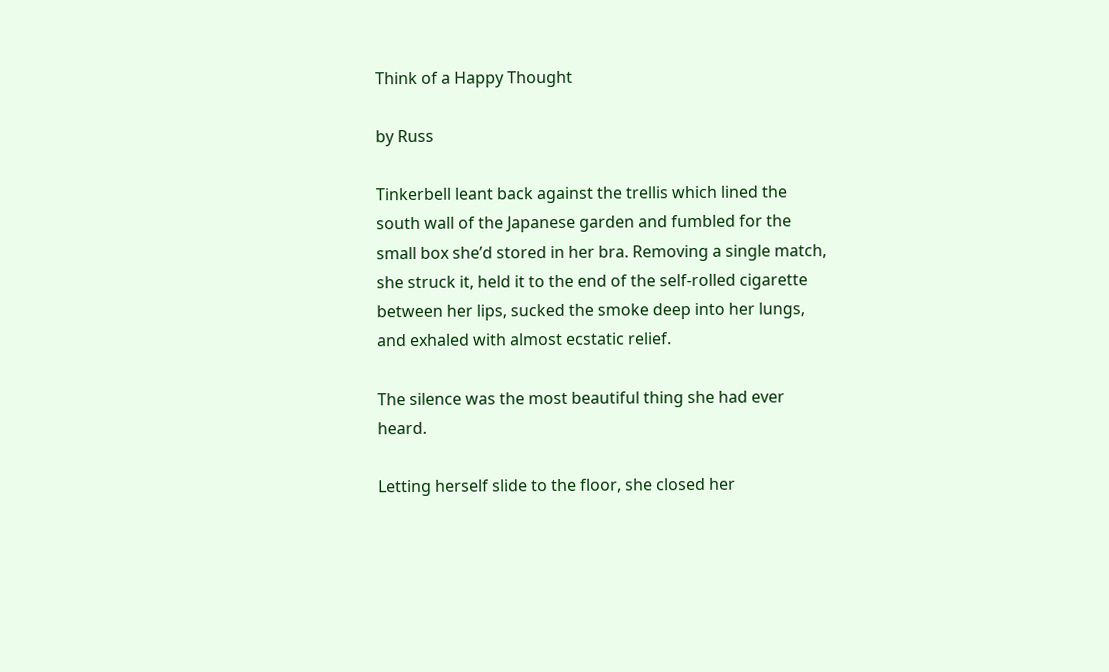Think of a Happy Thought

by Russ

Tinkerbell leant back against the trellis which lined the south wall of the Japanese garden and fumbled for the small box she’d stored in her bra. Removing a single match, she struck it, held it to the end of the self-rolled cigarette between her lips, sucked the smoke deep into her lungs, and exhaled with almost ecstatic relief.

The silence was the most beautiful thing she had ever heard.

Letting herself slide to the floor, she closed her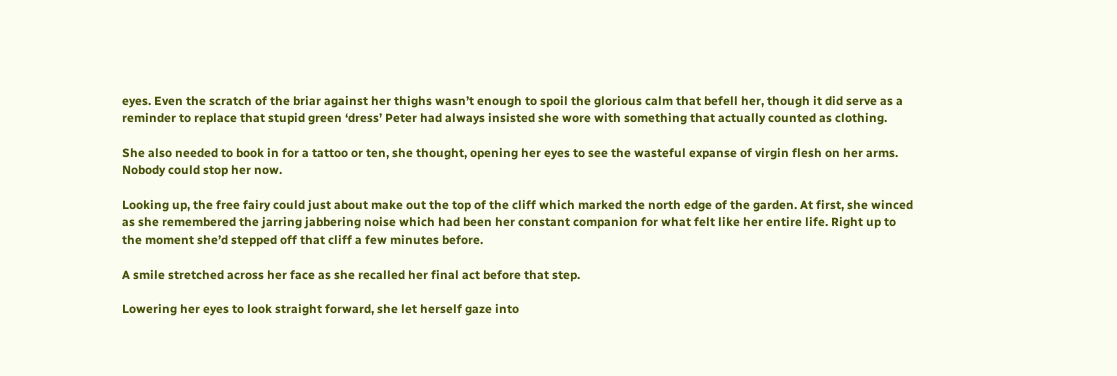eyes. Even the scratch of the briar against her thighs wasn’t enough to spoil the glorious calm that befell her, though it did serve as a reminder to replace that stupid green ‘dress’ Peter had always insisted she wore with something that actually counted as clothing.

She also needed to book in for a tattoo or ten, she thought, opening her eyes to see the wasteful expanse of virgin flesh on her arms. Nobody could stop her now.

Looking up, the free fairy could just about make out the top of the cliff which marked the north edge of the garden. At first, she winced as she remembered the jarring jabbering noise which had been her constant companion for what felt like her entire life. Right up to the moment she’d stepped off that cliff a few minutes before.

A smile stretched across her face as she recalled her final act before that step.

Lowering her eyes to look straight forward, she let herself gaze into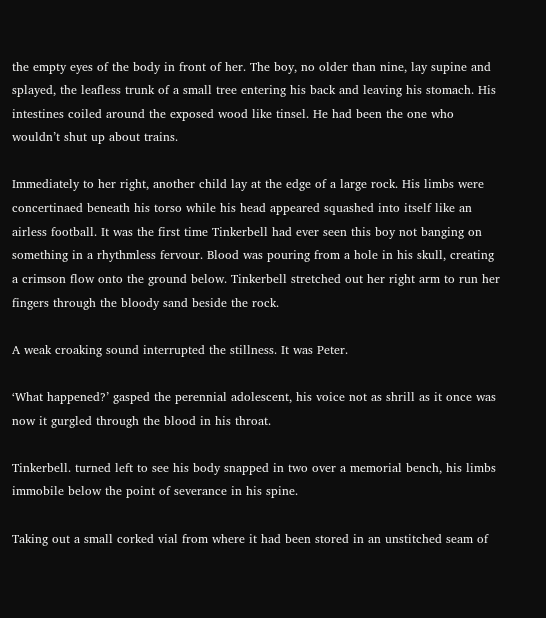the empty eyes of the body in front of her. The boy, no older than nine, lay supine and splayed, the leafless trunk of a small tree entering his back and leaving his stomach. His intestines coiled around the exposed wood like tinsel. He had been the one who wouldn’t shut up about trains.

Immediately to her right, another child lay at the edge of a large rock. His limbs were concertinaed beneath his torso while his head appeared squashed into itself like an airless football. It was the first time Tinkerbell had ever seen this boy not banging on something in a rhythmless fervour. Blood was pouring from a hole in his skull, creating a crimson flow onto the ground below. Tinkerbell stretched out her right arm to run her fingers through the bloody sand beside the rock.

A weak croaking sound interrupted the stillness. It was Peter.

‘What happened?’ gasped the perennial adolescent, his voice not as shrill as it once was now it gurgled through the blood in his throat.

Tinkerbell. turned left to see his body snapped in two over a memorial bench, his limbs immobile below the point of severance in his spine.

Taking out a small corked vial from where it had been stored in an unstitched seam of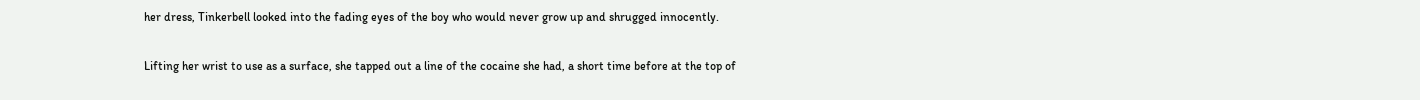her dress, Tinkerbell looked into the fading eyes of the boy who would never grow up and shrugged innocently.

Lifting her wrist to use as a surface, she tapped out a line of the cocaine she had, a short time before at the top of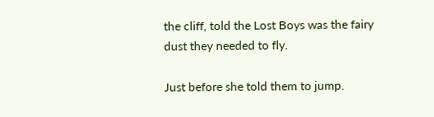the cliff, told the Lost Boys was the fairy dust they needed to fly.

Just before she told them to jump.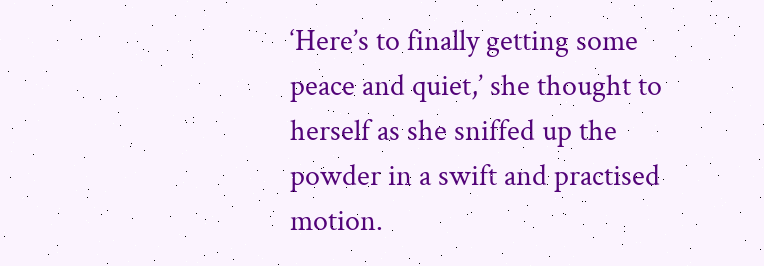‘Here’s to finally getting some peace and quiet,’ she thought to herself as she sniffed up the powder in a swift and practised motion.